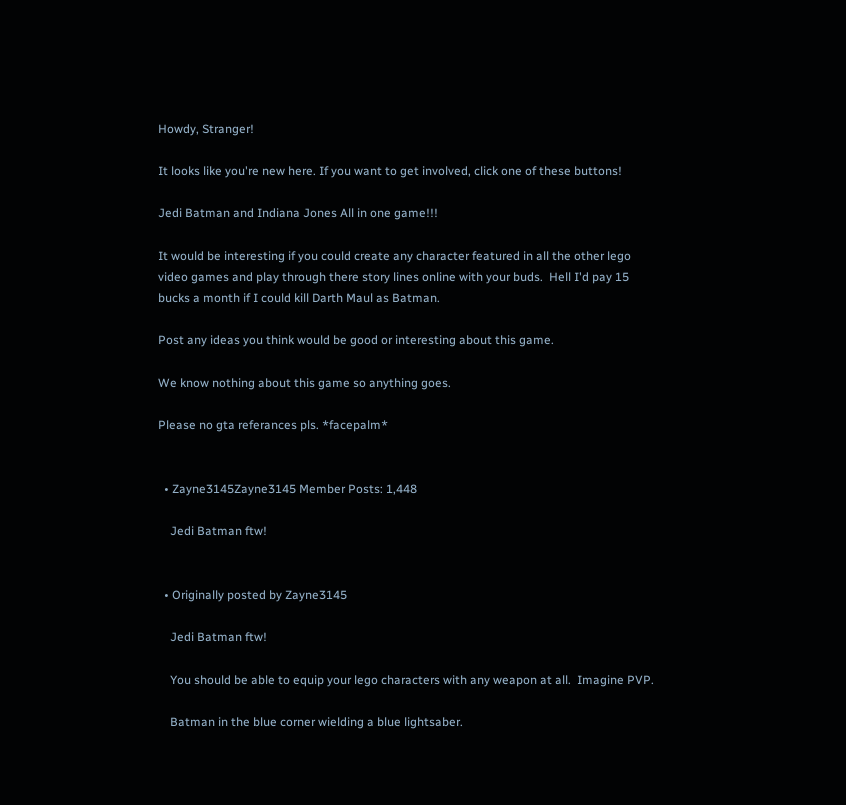Howdy, Stranger!

It looks like you're new here. If you want to get involved, click one of these buttons!

Jedi Batman and Indiana Jones All in one game!!!

It would be interesting if you could create any character featured in all the other lego video games and play through there story lines online with your buds.  Hell I'd pay 15 bucks a month if I could kill Darth Maul as Batman.

Post any ideas you think would be good or interesting about this game.

We know nothing about this game so anything goes.

Please no gta referances pls. *facepalm*


  • Zayne3145Zayne3145 Member Posts: 1,448

    Jedi Batman ftw!


  • Originally posted by Zayne3145

    Jedi Batman ftw!

    You should be able to equip your lego characters with any weapon at all.  Imagine PVP.

    Batman in the blue corner wielding a blue lightsaber.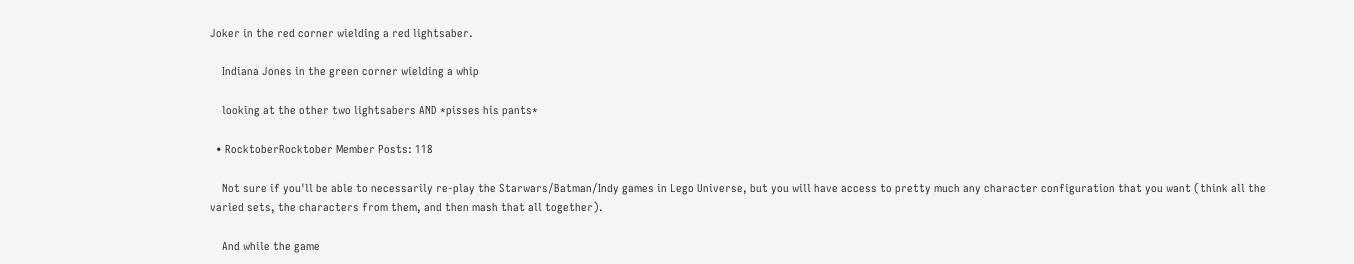Joker in the red corner wielding a red lightsaber.

    Indiana Jones in the green corner wielding a whip

    looking at the other two lightsabers AND *pisses his pants*

  • RocktoberRocktober Member Posts: 118

    Not sure if you'll be able to necessarily re-play the Starwars/Batman/Indy games in Lego Universe, but you will have access to pretty much any character configuration that you want (think all the varied sets, the characters from them, and then mash that all together).

    And while the game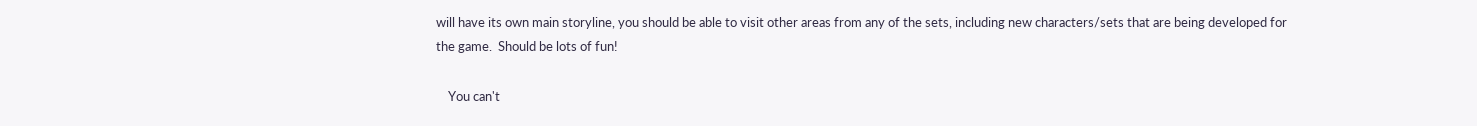will have its own main storyline, you should be able to visit other areas from any of the sets, including new characters/sets that are being developed for the game.  Should be lots of fun!

    You can't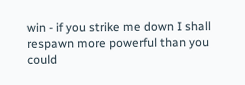win - if you strike me down I shall respawn more powerful than you could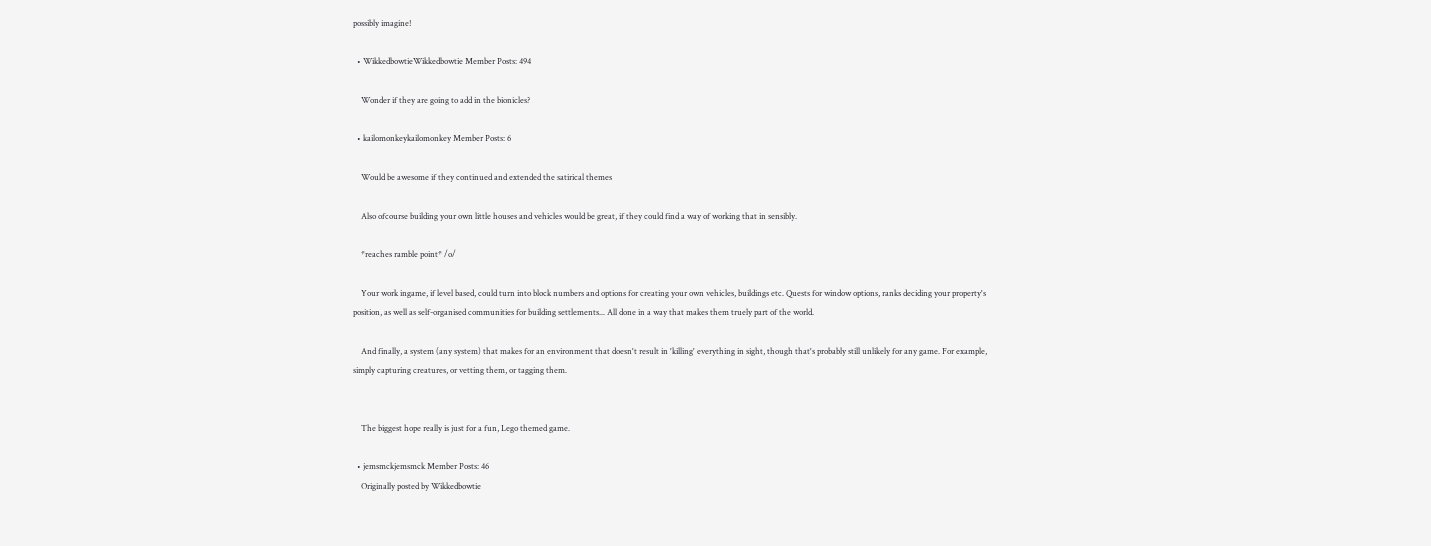possibly imagine!

  • WikkedbowtieWikkedbowtie Member Posts: 494

    Wonder if they are going to add in the bionicles?

  • kailomonkeykailomonkey Member Posts: 6

    Would be awesome if they continued and extended the satirical themes

    Also ofcourse building your own little houses and vehicles would be great, if they could find a way of working that in sensibly.

    *reaches ramble point* /o/

    Your work ingame, if level based, could turn into block numbers and options for creating your own vehicles, buildings etc. Quests for window options, ranks deciding your property's position, as well as self-organised communities for building settlements... All done in a way that makes them truely part of the world.

    And finally, a system (any system) that makes for an environment that doesn't result in 'killing' everything in sight, though that's probably still unlikely for any game. For example, simply capturing creatures, or vetting them, or tagging them.


    The biggest hope really is just for a fun, Lego themed game.

  • jemsmckjemsmck Member Posts: 46
    Originally posted by Wikkedbowtie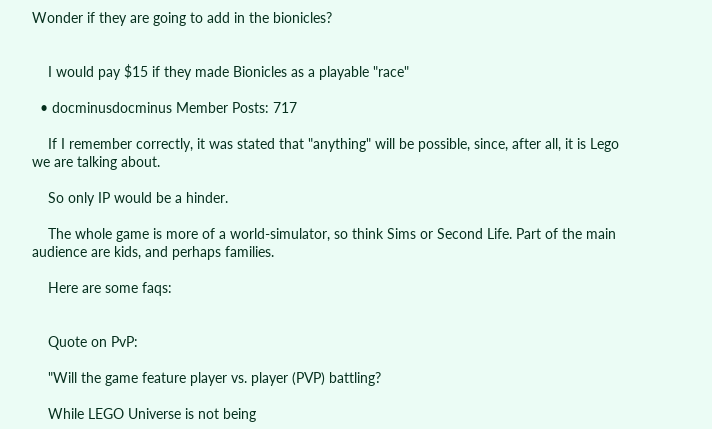Wonder if they are going to add in the bionicles?


    I would pay $15 if they made Bionicles as a playable "race"

  • docminusdocminus Member Posts: 717

    If I remember correctly, it was stated that "anything" will be possible, since, after all, it is Lego we are talking about.

    So only IP would be a hinder.

    The whole game is more of a world-simulator, so think Sims or Second Life. Part of the main audience are kids, and perhaps families.

    Here are some faqs:


    Quote on PvP:

    "Will the game feature player vs. player (PVP) battling?

    While LEGO Universe is not being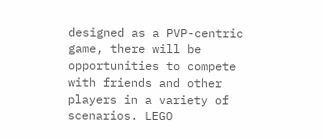designed as a PVP-centric game, there will be opportunities to compete with friends and other players in a variety of scenarios. LEGO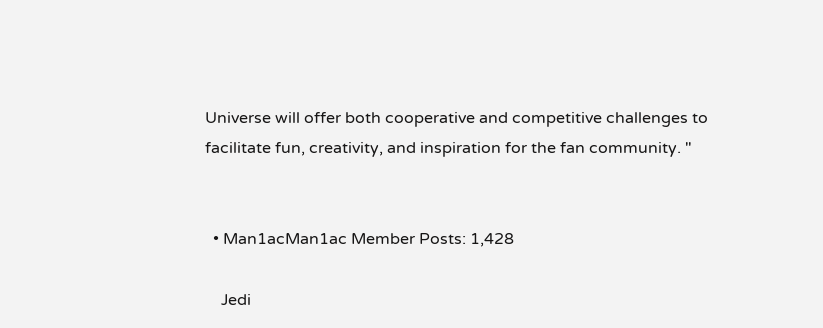Universe will offer both cooperative and competitive challenges to facilitate fun, creativity, and inspiration for the fan community. "


  • Man1acMan1ac Member Posts: 1,428

    Jedi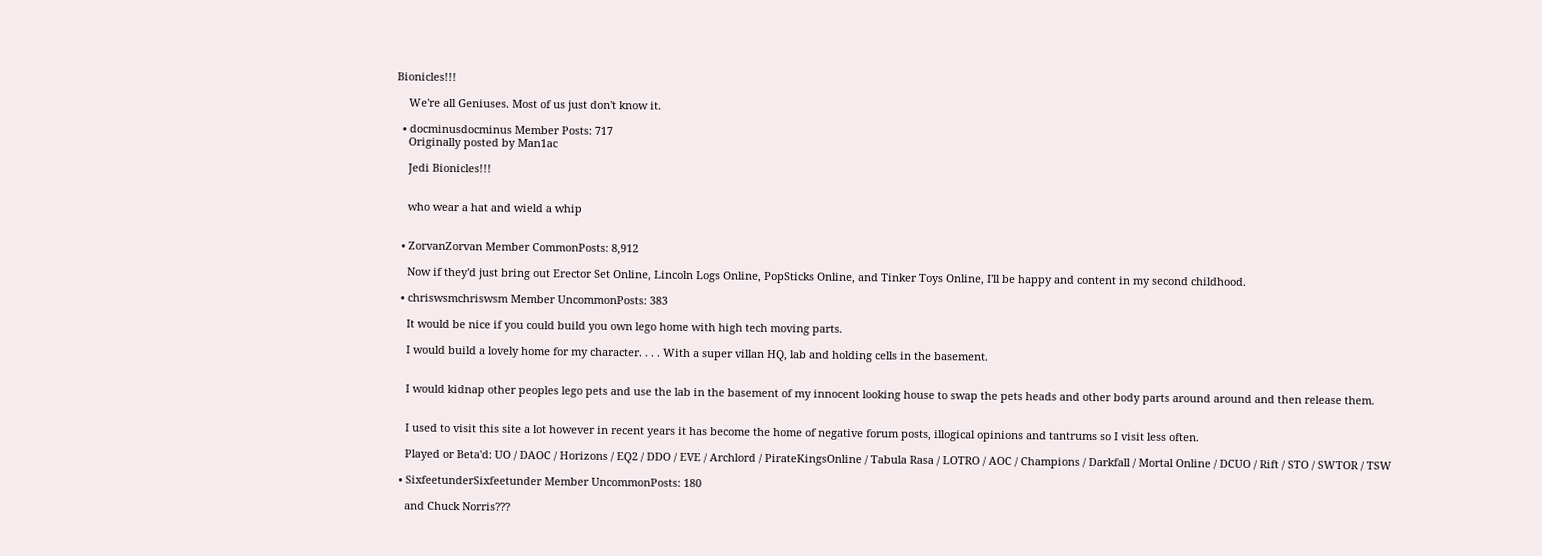Bionicles!!!

    We're all Geniuses. Most of us just don't know it.

  • docminusdocminus Member Posts: 717
    Originally posted by Man1ac

    Jedi Bionicles!!!


    who wear a hat and wield a whip


  • ZorvanZorvan Member CommonPosts: 8,912

    Now if they'd just bring out Erector Set Online, Lincoln Logs Online, PopSticks Online, and Tinker Toys Online, I'll be happy and content in my second childhood.

  • chriswsmchriswsm Member UncommonPosts: 383

    It would be nice if you could build you own lego home with high tech moving parts.

    I would build a lovely home for my character. . . . With a super villan HQ, lab and holding cells in the basement.


    I would kidnap other peoples lego pets and use the lab in the basement of my innocent looking house to swap the pets heads and other body parts around around and then release them.


    I used to visit this site a lot however in recent years it has become the home of negative forum posts, illogical opinions and tantrums so I visit less often.

    Played or Beta'd: UO / DAOC / Horizons / EQ2 / DDO / EVE / Archlord / PirateKingsOnline / Tabula Rasa / LOTRO / AOC / Champions / Darkfall / Mortal Online / DCUO / Rift / STO / SWTOR / TSW

  • SixfeetunderSixfeetunder Member UncommonPosts: 180

    and Chuck Norris???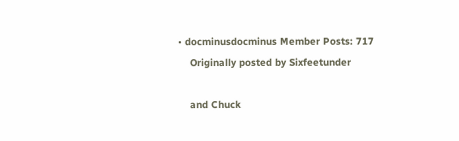• docminusdocminus Member Posts: 717
    Originally posted by Sixfeetunder

    and Chuck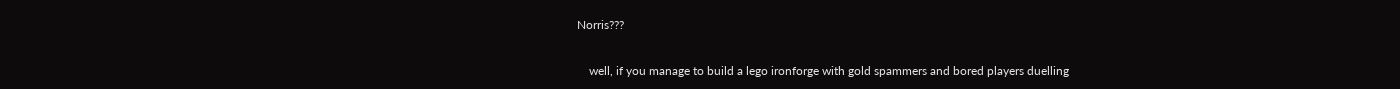Norris???


    well, if you manage to build a lego ironforge with gold spammers and bored players duelling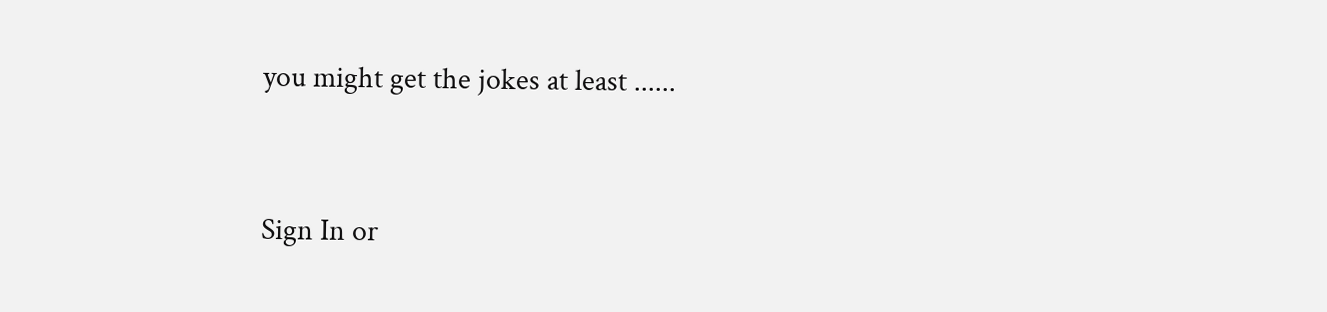you might get the jokes at least ......


Sign In or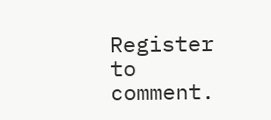Register to comment.